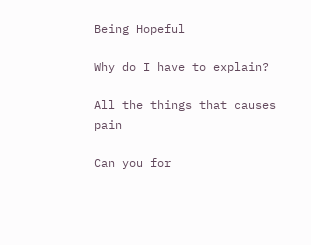Being Hopeful

Why do I have to explain?

All the things that causes pain

Can you for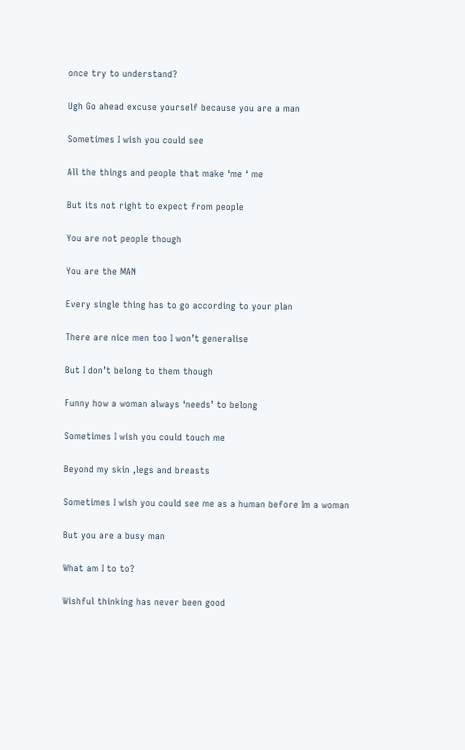once try to understand?

Ugh Go ahead excuse yourself because you are a man

Sometimes I wish you could see

All the things and people that make ‘me ‘ me

But its not right to expect from people

You are not people though

You are the MAN

Every single thing has to go according to your plan

There are nice men too I won’t generalise

But I don’t belong to them though

Funny how a woman always ‘needs’ to belong

Sometimes I wish you could touch me

Beyond my skin ,legs and breasts

Sometimes I wish you could see me as a human before Im a woman

But you are a busy man

What am I to to?

Wishful thinking has never been good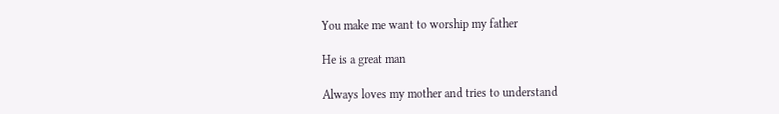You make me want to worship my father

He is a great man

Always loves my mother and tries to understand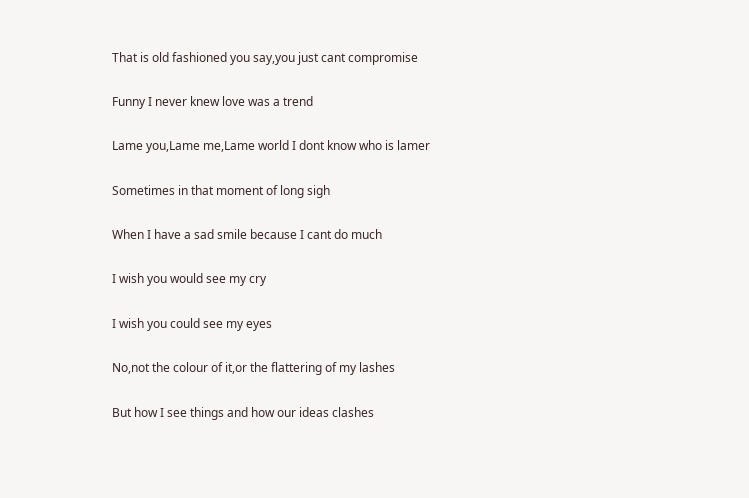That is old fashioned you say,you just cant compromise

Funny I never knew love was a trend

Lame you,Lame me,Lame world I dont know who is lamer

Sometimes in that moment of long sigh

When I have a sad smile because I cant do much

I wish you would see my cry

I wish you could see my eyes

No,not the colour of it,or the flattering of my lashes

But how I see things and how our ideas clashes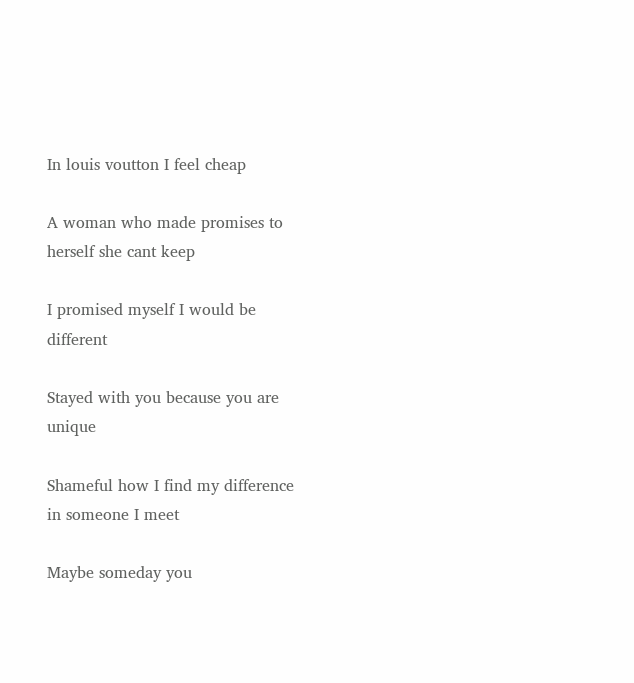In louis voutton I feel cheap

A woman who made promises to herself she cant keep

I promised myself I would be different

Stayed with you because you are unique

Shameful how I find my difference in someone I meet

Maybe someday you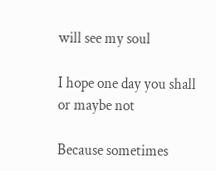will see my soul

I hope one day you shall or maybe not

Because sometimes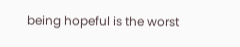being hopeful is the worst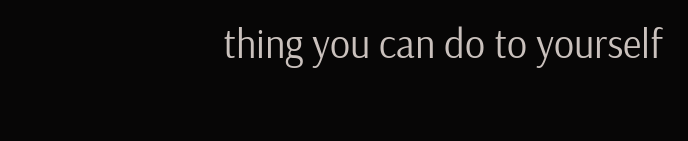thing you can do to yourself